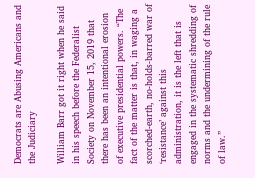Democrats are Abusing Americans and the Judiciary

William Barr got it right when he said in his speech before the Federalist Society on November 15, 2019 that there has been an intentional erosion of executive presidential powers. “The fact of the matter is that, in waging a scorched-earth, no-holds-barred war of ‘resistance’ against this administration, it is the left that is engaged in the systematic shredding of norms and the undermining of the rule of law.”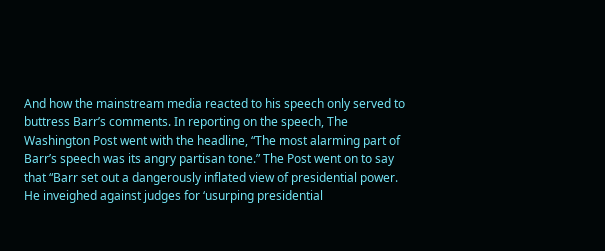And how the mainstream media reacted to his speech only served to buttress Barr’s comments. In reporting on the speech, The Washington Post went with the headline, “The most alarming part of Barr’s speech was its angry partisan tone.” The Post went on to say that “Barr set out a dangerously inflated view of presidential power. He inveighed against judges for ‘usurping presidential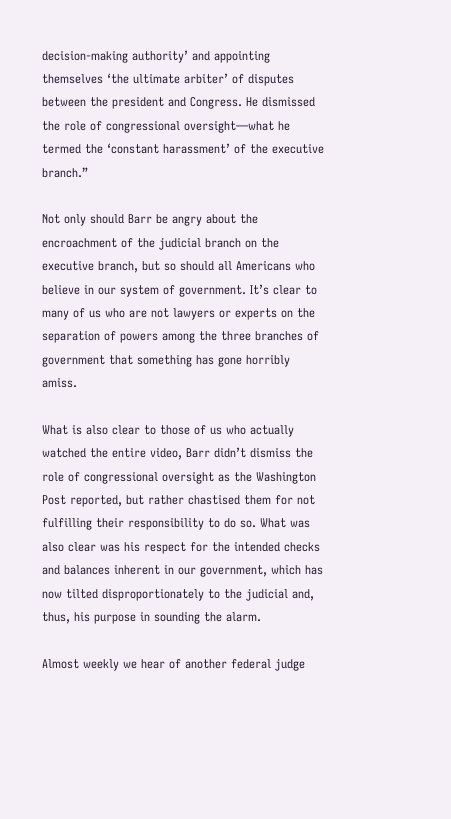decision-making authority’ and appointing themselves ‘the ultimate arbiter’ of disputes between the president and Congress. He dismissed the role of congressional oversight—what he termed the ‘constant harassment’ of the executive branch.”

Not only should Barr be angry about the encroachment of the judicial branch on the executive branch, but so should all Americans who believe in our system of government. It’s clear to many of us who are not lawyers or experts on the separation of powers among the three branches of government that something has gone horribly amiss.

What is also clear to those of us who actually watched the entire video, Barr didn’t dismiss the role of congressional oversight as the Washington Post reported, but rather chastised them for not fulfilling their responsibility to do so. What was also clear was his respect for the intended checks and balances inherent in our government, which has now tilted disproportionately to the judicial and, thus, his purpose in sounding the alarm.

Almost weekly we hear of another federal judge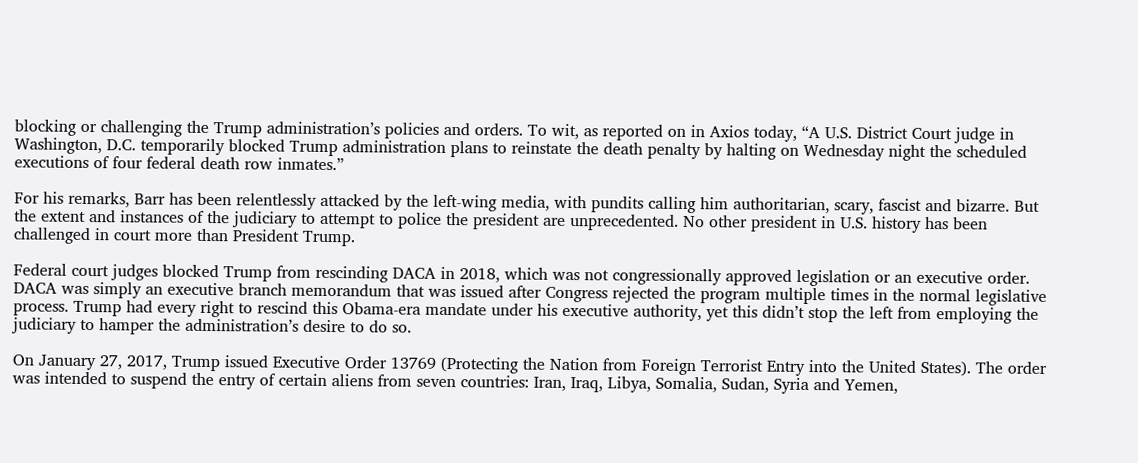blocking or challenging the Trump administration’s policies and orders. To wit, as reported on in Axios today, “A U.S. District Court judge in Washington, D.C. temporarily blocked Trump administration plans to reinstate the death penalty by halting on Wednesday night the scheduled executions of four federal death row inmates.”

For his remarks, Barr has been relentlessly attacked by the left-wing media, with pundits calling him authoritarian, scary, fascist and bizarre. But the extent and instances of the judiciary to attempt to police the president are unprecedented. No other president in U.S. history has been challenged in court more than President Trump.

Federal court judges blocked Trump from rescinding DACA in 2018, which was not congressionally approved legislation or an executive order. DACA was simply an executive branch memorandum that was issued after Congress rejected the program multiple times in the normal legislative process. Trump had every right to rescind this Obama-era mandate under his executive authority, yet this didn’t stop the left from employing the judiciary to hamper the administration’s desire to do so.

On January 27, 2017, Trump issued Executive Order 13769 (Protecting the Nation from Foreign Terrorist Entry into the United States). The order was intended to suspend the entry of certain aliens from seven countries: Iran, Iraq, Libya, Somalia, Sudan, Syria and Yemen,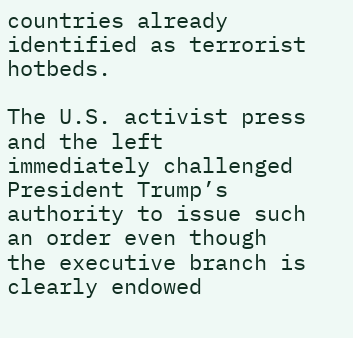countries already identified as terrorist hotbeds.

The U.S. activist press and the left immediately challenged President Trump’s authority to issue such an order even though the executive branch is clearly endowed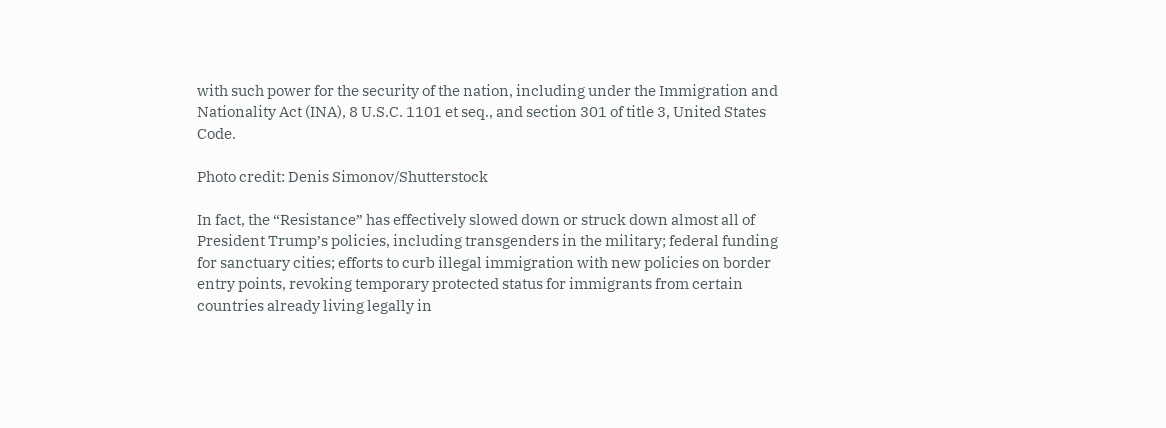with such power for the security of the nation, including under the Immigration and Nationality Act (INA), 8 U.S.C. 1101 et seq., and section 301 of title 3, United States Code.

Photo credit: Denis Simonov/Shutterstock

In fact, the “Resistance” has effectively slowed down or struck down almost all of President Trump’s policies, including transgenders in the military; federal funding for sanctuary cities; efforts to curb illegal immigration with new policies on border entry points, revoking temporary protected status for immigrants from certain countries already living legally in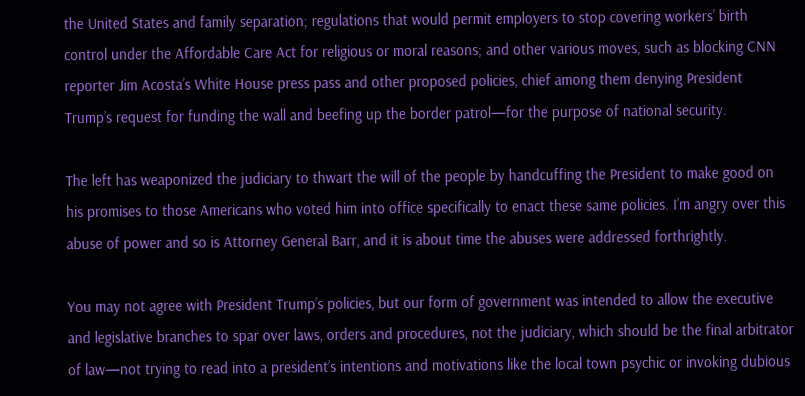the United States and family separation; regulations that would permit employers to stop covering workers’ birth control under the Affordable Care Act for religious or moral reasons; and other various moves, such as blocking CNN reporter Jim Acosta’s White House press pass and other proposed policies, chief among them denying President Trump’s request for funding the wall and beefing up the border patrol—for the purpose of national security.

The left has weaponized the judiciary to thwart the will of the people by handcuffing the President to make good on his promises to those Americans who voted him into office specifically to enact these same policies. I’m angry over this abuse of power and so is Attorney General Barr, and it is about time the abuses were addressed forthrightly.

You may not agree with President Trump’s policies, but our form of government was intended to allow the executive and legislative branches to spar over laws, orders and procedures, not the judiciary, which should be the final arbitrator of law—not trying to read into a president’s intentions and motivations like the local town psychic or invoking dubious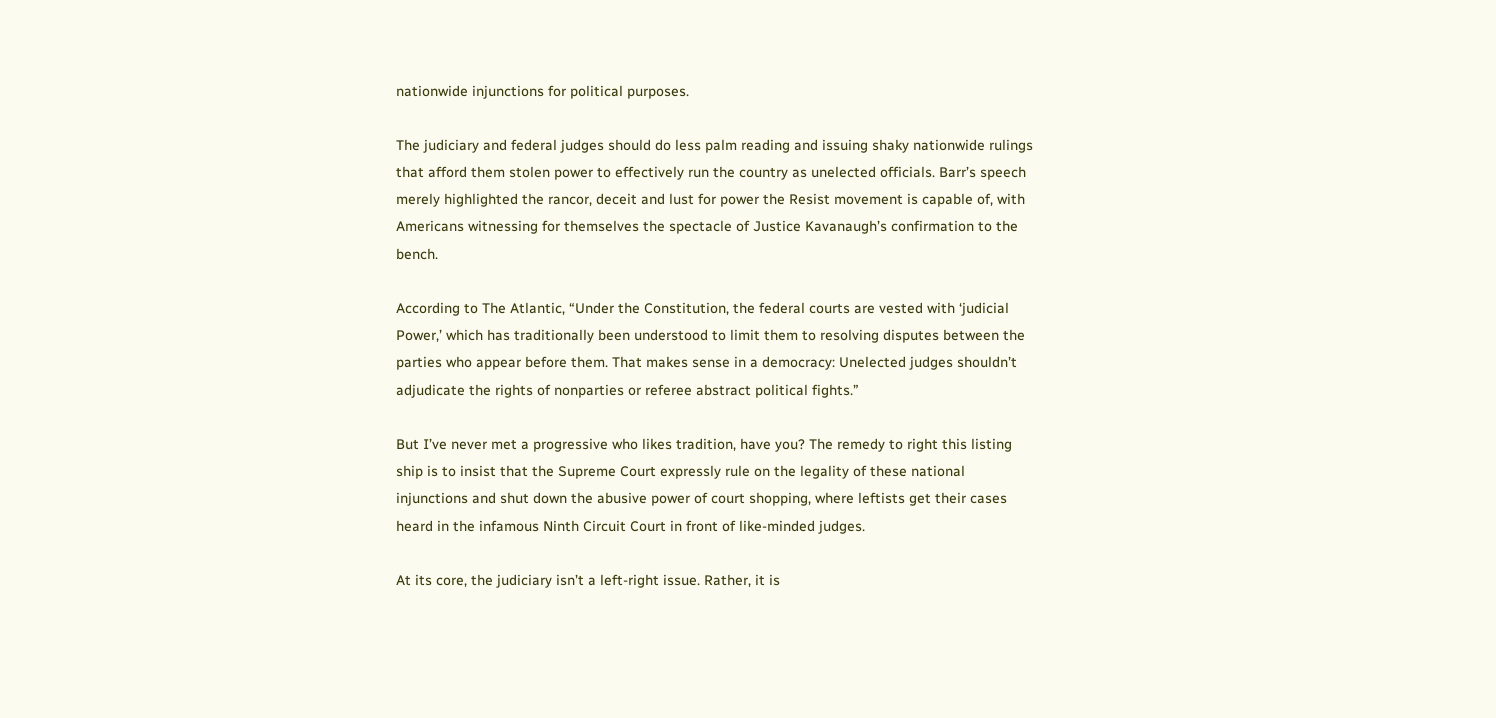nationwide injunctions for political purposes.

The judiciary and federal judges should do less palm reading and issuing shaky nationwide rulings that afford them stolen power to effectively run the country as unelected officials. Barr’s speech merely highlighted the rancor, deceit and lust for power the Resist movement is capable of, with Americans witnessing for themselves the spectacle of Justice Kavanaugh’s confirmation to the bench.

According to The Atlantic, “Under the Constitution, the federal courts are vested with ‘judicial Power,’ which has traditionally been understood to limit them to resolving disputes between the parties who appear before them. That makes sense in a democracy: Unelected judges shouldn’t adjudicate the rights of nonparties or referee abstract political fights.”

But I’ve never met a progressive who likes tradition, have you? The remedy to right this listing ship is to insist that the Supreme Court expressly rule on the legality of these national injunctions and shut down the abusive power of court shopping, where leftists get their cases heard in the infamous Ninth Circuit Court in front of like-minded judges.

At its core, the judiciary isn’t a left-right issue. Rather, it is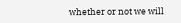whether or not we will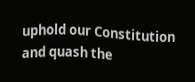uphold our Constitution and quash the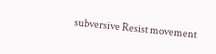subversive Resist movement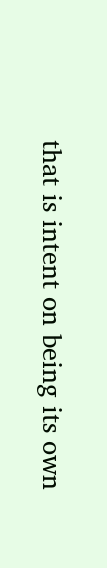that is intent on being its own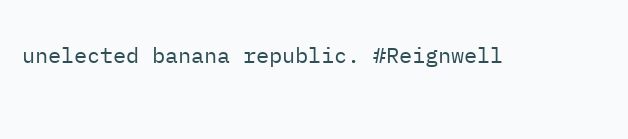unelected banana republic. #Reignwell